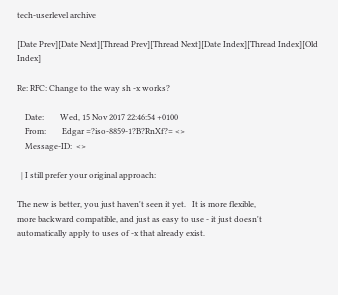tech-userlevel archive

[Date Prev][Date Next][Thread Prev][Thread Next][Date Index][Thread Index][Old Index]

Re: RFC: Change to the way sh -x works?

    Date:        Wed, 15 Nov 2017 22:46:54 +0100
    From:        Edgar =?iso-8859-1?B?RnXf?= <>
    Message-ID:  <>

  | I still prefer your original approach:

The new is better, you just haven't seen it yet.   It is more flexible,
more backward compatible, and just as easy to use - it just doesn't
automatically apply to uses of -x that already exist.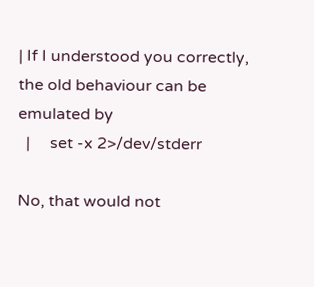| If I understood you correctly, the old behaviour can be emulated by
  |     set -x 2>/dev/stderr

No, that would not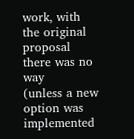work, with the original proposal there was no way
(unless a new option was implemented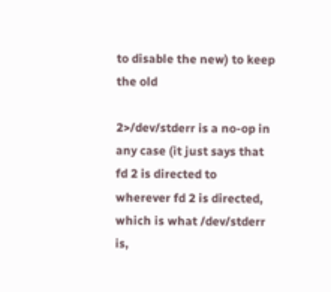to disable the new) to keep the old

2>/dev/stderr is a no-op in any case (it just says that fd 2 is directed to
wherever fd 2 is directed, which is what /dev/stderr is,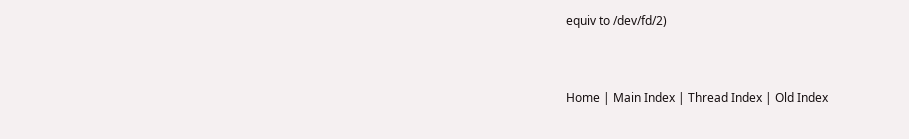equiv to /dev/fd/2)


Home | Main Index | Thread Index | Old Index